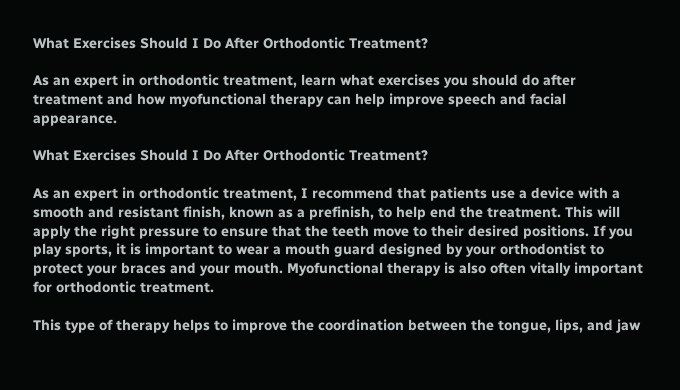What Exercises Should I Do After Orthodontic Treatment?

As an expert in orthodontic treatment, learn what exercises you should do after treatment and how myofunctional therapy can help improve speech and facial appearance.

What Exercises Should I Do After Orthodontic Treatment?

As an expert in orthodontic treatment, I recommend that patients use a device with a smooth and resistant finish, known as a prefinish, to help end the treatment. This will apply the right pressure to ensure that the teeth move to their desired positions. If you play sports, it is important to wear a mouth guard designed by your orthodontist to protect your braces and your mouth. Myofunctional therapy is also often vitally important for orthodontic treatment.

This type of therapy helps to improve the coordination between the tongue, lips, and jaw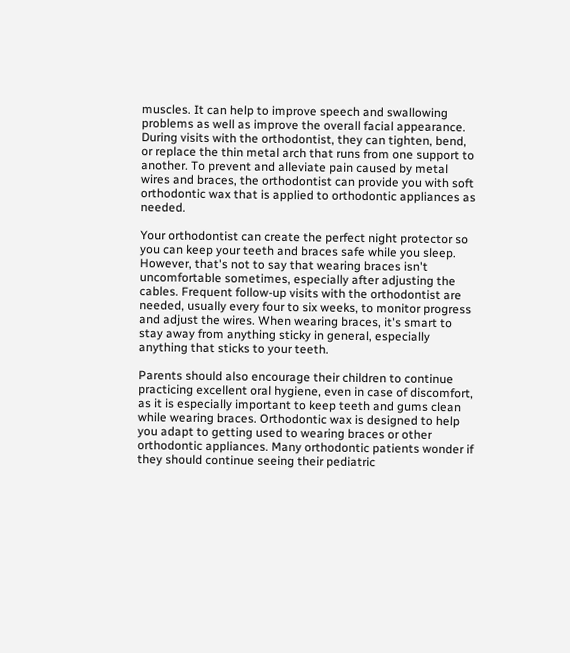muscles. It can help to improve speech and swallowing problems as well as improve the overall facial appearance. During visits with the orthodontist, they can tighten, bend, or replace the thin metal arch that runs from one support to another. To prevent and alleviate pain caused by metal wires and braces, the orthodontist can provide you with soft orthodontic wax that is applied to orthodontic appliances as needed.

Your orthodontist can create the perfect night protector so you can keep your teeth and braces safe while you sleep. However, that's not to say that wearing braces isn't uncomfortable sometimes, especially after adjusting the cables. Frequent follow-up visits with the orthodontist are needed, usually every four to six weeks, to monitor progress and adjust the wires. When wearing braces, it's smart to stay away from anything sticky in general, especially anything that sticks to your teeth.

Parents should also encourage their children to continue practicing excellent oral hygiene, even in case of discomfort, as it is especially important to keep teeth and gums clean while wearing braces. Orthodontic wax is designed to help you adapt to getting used to wearing braces or other orthodontic appliances. Many orthodontic patients wonder if they should continue seeing their pediatric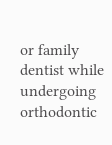or family dentist while undergoing orthodontic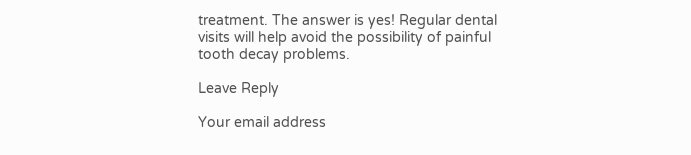treatment. The answer is yes! Regular dental visits will help avoid the possibility of painful tooth decay problems.

Leave Reply

Your email address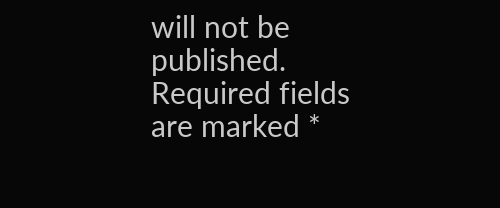will not be published. Required fields are marked *